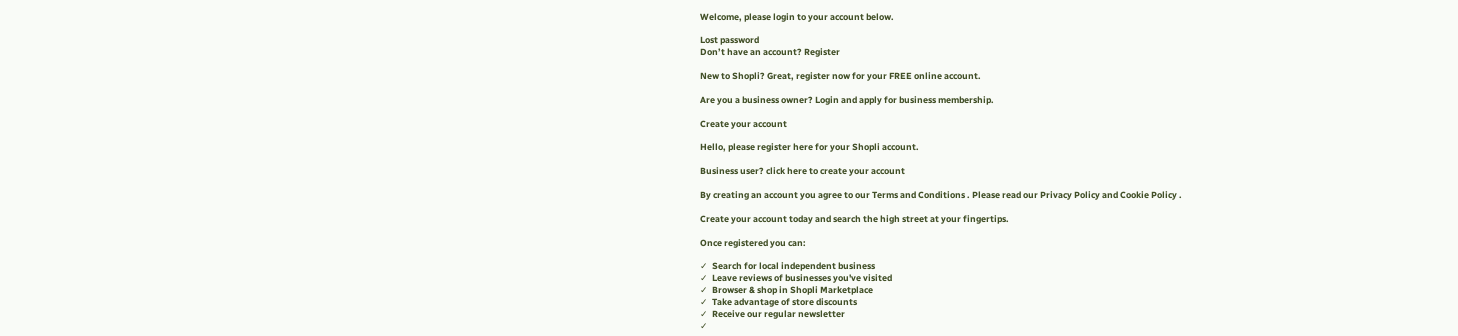Welcome, please login to your account below.

Lost password
Don’t have an account? Register

New to Shopli? Great, register now for your FREE online account.

Are you a business owner? Login and apply for business membership.

Create your account

Hello, please register here for your Shopli account.

Business user? click here to create your account

By creating an account you agree to our Terms and Conditions . Please read our Privacy Policy and Cookie Policy .

Create your account today and search the high street at your fingertips.

Once registered you can:

✓  Search for local independent business
✓  Leave reviews of businesses you've visited
✓  Browser & shop in Shopli Marketplace
✓  Take advantage of store discounts
✓  Receive our regular newsletter
✓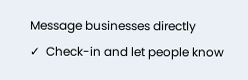Message businesses directly
✓  Check-in and let people know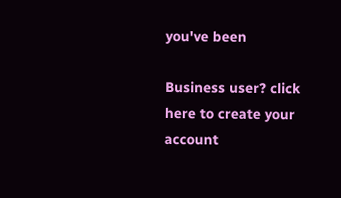you've been

Business user? click here to create your account